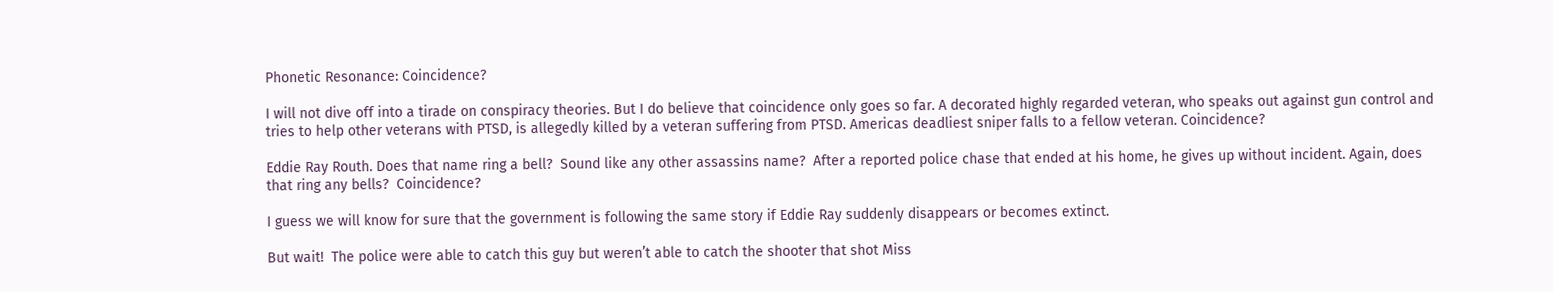Phonetic Resonance: Coincidence?

I will not dive off into a tirade on conspiracy theories. But I do believe that coincidence only goes so far. A decorated highly regarded veteran, who speaks out against gun control and tries to help other veterans with PTSD, is allegedly killed by a veteran suffering from PTSD. Americas deadliest sniper falls to a fellow veteran. Coincidence?

Eddie Ray Routh. Does that name ring a bell?  Sound like any other assassins name?  After a reported police chase that ended at his home, he gives up without incident. Again, does that ring any bells?  Coincidence?

I guess we will know for sure that the government is following the same story if Eddie Ray suddenly disappears or becomes extinct.

But wait!  The police were able to catch this guy but weren’t able to catch the shooter that shot Miss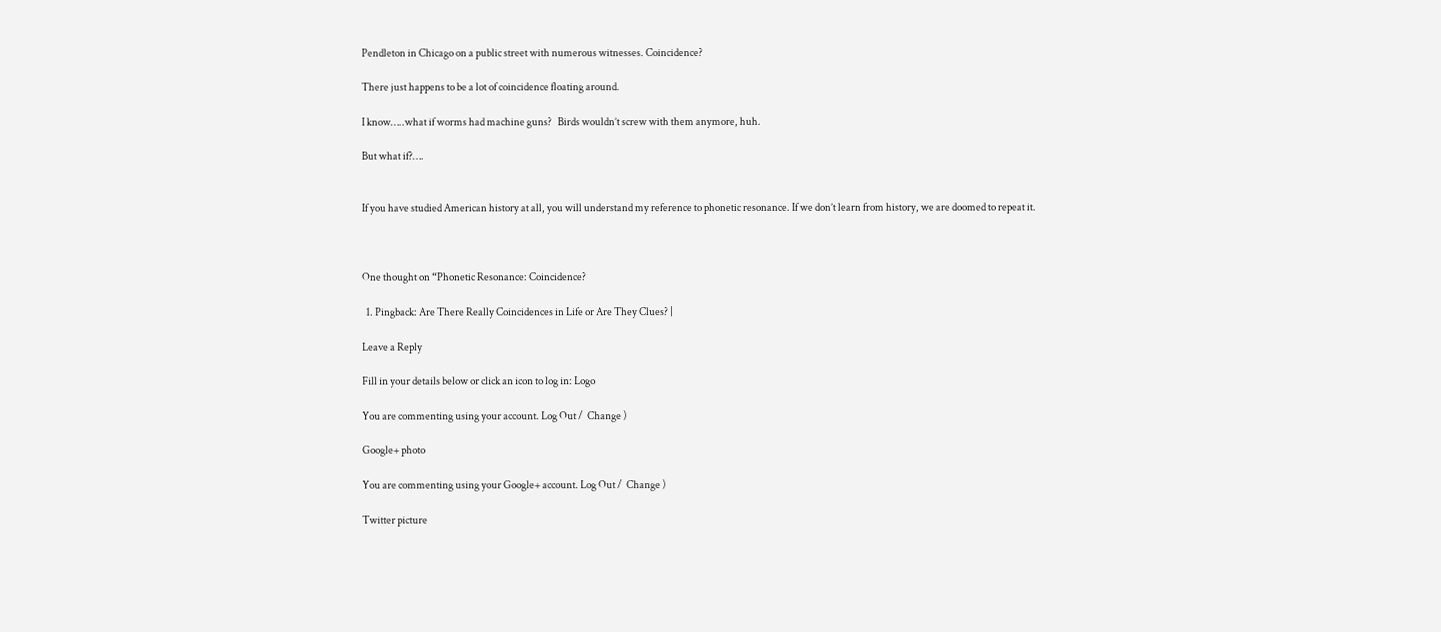Pendleton in Chicago on a public street with numerous witnesses. Coincidence?

There just happens to be a lot of coincidence floating around.

I know…..what if worms had machine guns?   Birds wouldn’t screw with them anymore, huh.

But what if?….


If you have studied American history at all, you will understand my reference to phonetic resonance. If we don’t learn from history, we are doomed to repeat it.



One thought on “Phonetic Resonance: Coincidence?

  1. Pingback: Are There Really Coincidences in Life or Are They Clues? |

Leave a Reply

Fill in your details below or click an icon to log in: Logo

You are commenting using your account. Log Out /  Change )

Google+ photo

You are commenting using your Google+ account. Log Out /  Change )

Twitter picture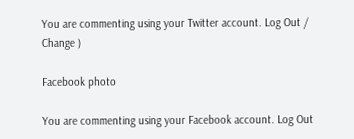You are commenting using your Twitter account. Log Out /  Change )

Facebook photo

You are commenting using your Facebook account. Log Out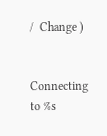/  Change )


Connecting to %s